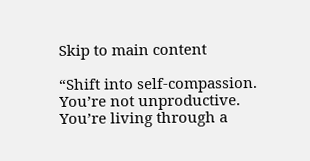Skip to main content

“Shift into self-compassion. You’re not unproductive. You’re living through a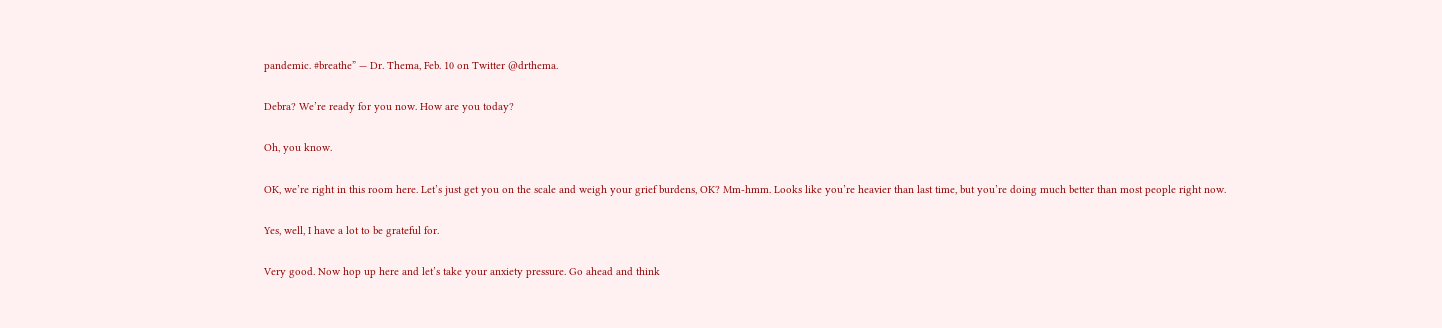pandemic. #breathe” — Dr. Thema, Feb. 10 on Twitter @drthema.

Debra? We’re ready for you now. How are you today?

Oh, you know.

OK, we’re right in this room here. Let’s just get you on the scale and weigh your grief burdens, OK? Mm-hmm. Looks like you’re heavier than last time, but you’re doing much better than most people right now.

Yes, well, I have a lot to be grateful for.

Very good. Now hop up here and let’s take your anxiety pressure. Go ahead and think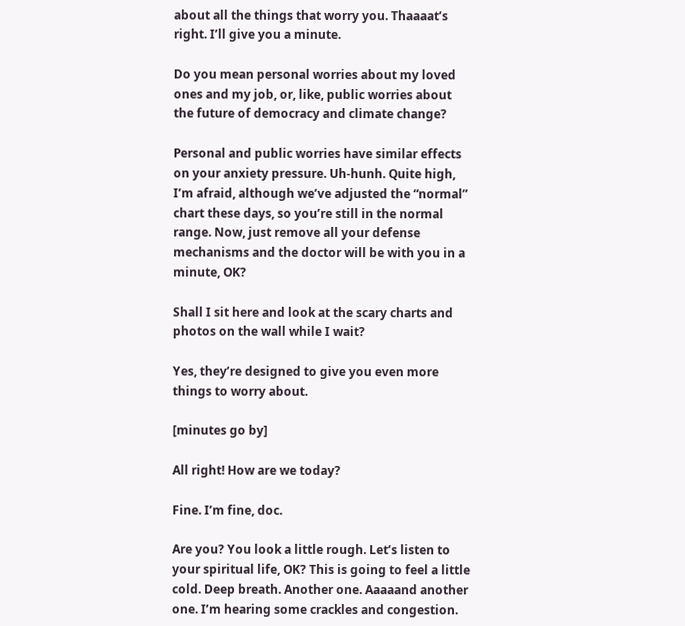about all the things that worry you. Thaaaat’s right. I’ll give you a minute.

Do you mean personal worries about my loved ones and my job, or, like, public worries about the future of democracy and climate change?

Personal and public worries have similar effects on your anxiety pressure. Uh-hunh. Quite high, I’m afraid, although we’ve adjusted the “normal” chart these days, so you’re still in the normal range. Now, just remove all your defense mechanisms and the doctor will be with you in a minute, OK?

Shall I sit here and look at the scary charts and photos on the wall while I wait?

Yes, they’re designed to give you even more things to worry about.

[minutes go by]

All right! How are we today?

Fine. I’m fine, doc.

Are you? You look a little rough. Let’s listen to your spiritual life, OK? This is going to feel a little cold. Deep breath. Another one. Aaaaand another one. I’m hearing some crackles and congestion.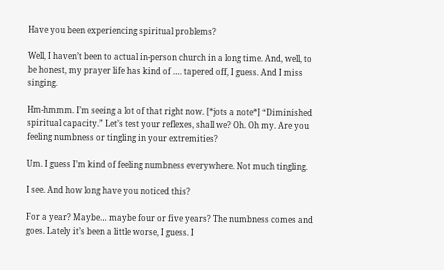Have you been experiencing spiritual problems?

Well, I haven’t been to actual in-person church in a long time. And, well, to be honest, my prayer life has kind of …. tapered off, I guess. And I miss singing.

Hm-hmmm. I’m seeing a lot of that right now. [*jots a note*] “Diminished spiritual capacity.” Let’s test your reflexes, shall we? Oh. Oh my. Are you feeling numbness or tingling in your extremities?

Um. I guess I’m kind of feeling numbness everywhere. Not much tingling.

I see. And how long have you noticed this?

For a year? Maybe… maybe four or five years? The numbness comes and goes. Lately it’s been a little worse, I guess. I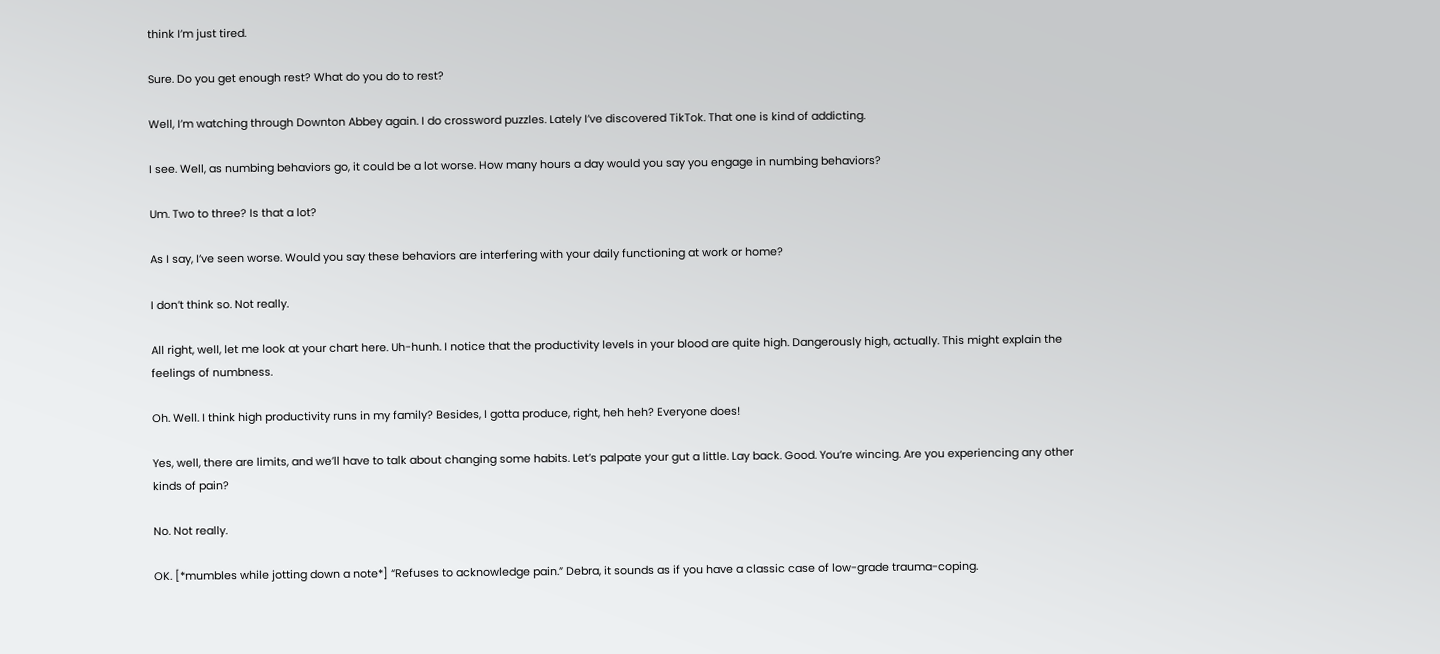think I’m just tired.

Sure. Do you get enough rest? What do you do to rest?

Well, I’m watching through Downton Abbey again. I do crossword puzzles. Lately I’ve discovered TikTok. That one is kind of addicting.

I see. Well, as numbing behaviors go, it could be a lot worse. How many hours a day would you say you engage in numbing behaviors?

Um. Two to three? Is that a lot?

As I say, I’ve seen worse. Would you say these behaviors are interfering with your daily functioning at work or home?

I don’t think so. Not really.

All right, well, let me look at your chart here. Uh-hunh. I notice that the productivity levels in your blood are quite high. Dangerously high, actually. This might explain the feelings of numbness.

Oh. Well. I think high productivity runs in my family? Besides, I gotta produce, right, heh heh? Everyone does!

Yes, well, there are limits, and we’ll have to talk about changing some habits. Let’s palpate your gut a little. Lay back. Good. You’re wincing. Are you experiencing any other kinds of pain?

No. Not really.

OK. [*mumbles while jotting down a note*] “Refuses to acknowledge pain.” Debra, it sounds as if you have a classic case of low-grade trauma-coping.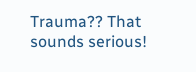Trauma?? That sounds serious!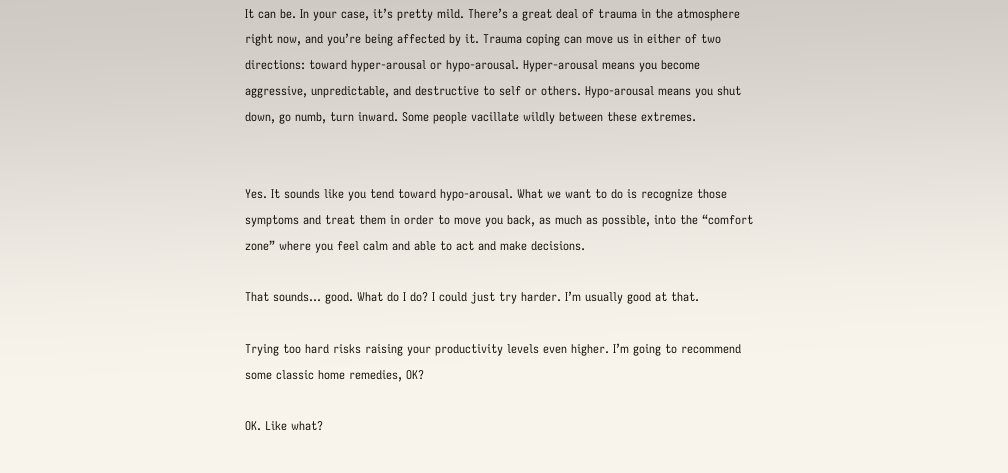It can be. In your case, it’s pretty mild. There’s a great deal of trauma in the atmosphere right now, and you’re being affected by it. Trauma coping can move us in either of two directions: toward hyper-arousal or hypo-arousal. Hyper-arousal means you become aggressive, unpredictable, and destructive to self or others. Hypo-arousal means you shut down, go numb, turn inward. Some people vacillate wildly between these extremes.


Yes. It sounds like you tend toward hypo-arousal. What we want to do is recognize those symptoms and treat them in order to move you back, as much as possible, into the “comfort zone” where you feel calm and able to act and make decisions.

That sounds… good. What do I do? I could just try harder. I’m usually good at that.

Trying too hard risks raising your productivity levels even higher. I’m going to recommend some classic home remedies, OK?

OK. Like what?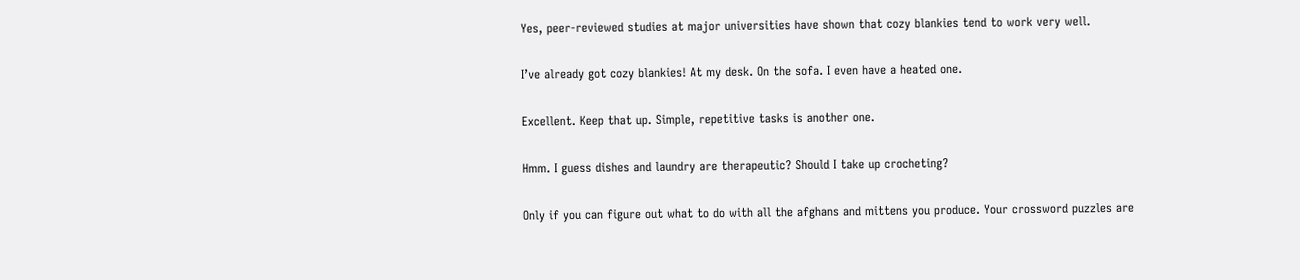Yes, peer-reviewed studies at major universities have shown that cozy blankies tend to work very well.

I’ve already got cozy blankies! At my desk. On the sofa. I even have a heated one.

Excellent. Keep that up. Simple, repetitive tasks is another one.

Hmm. I guess dishes and laundry are therapeutic? Should I take up crocheting?

Only if you can figure out what to do with all the afghans and mittens you produce. Your crossword puzzles are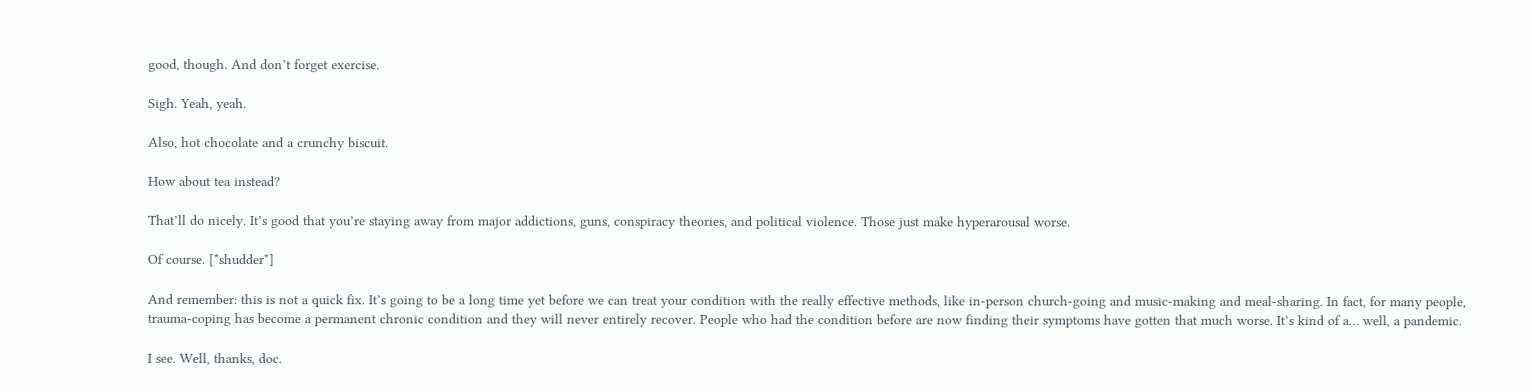good, though. And don’t forget exercise.

Sigh. Yeah, yeah.

Also, hot chocolate and a crunchy biscuit.

How about tea instead?

That’ll do nicely. It’s good that you’re staying away from major addictions, guns, conspiracy theories, and political violence. Those just make hyperarousal worse.

Of course. [*shudder*]

And remember: this is not a quick fix. It’s going to be a long time yet before we can treat your condition with the really effective methods, like in-person church-going and music-making and meal-sharing. In fact, for many people, trauma-coping has become a permanent chronic condition and they will never entirely recover. People who had the condition before are now finding their symptoms have gotten that much worse. It’s kind of a… well, a pandemic.

I see. Well, thanks, doc.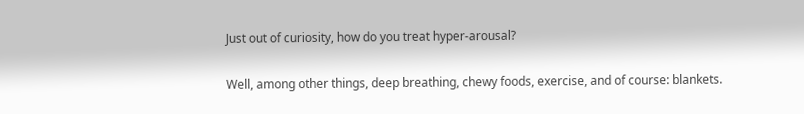Just out of curiosity, how do you treat hyper-arousal?

Well, among other things, deep breathing, chewy foods, exercise, and of course: blankets.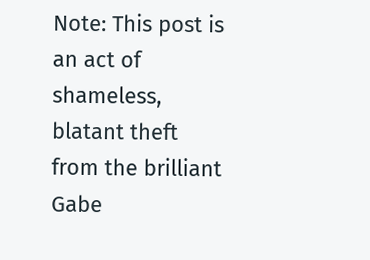Note: This post is an act of shameless, blatant theft from the brilliant Gabe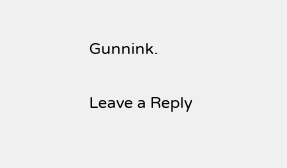Gunnink.

Leave a Reply